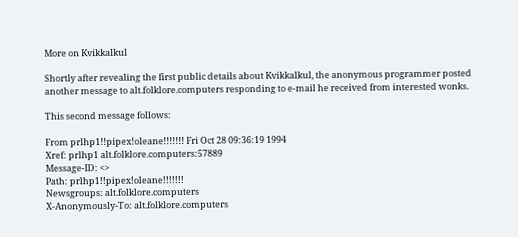More on Kvikkalkul

Shortly after revealing the first public details about Kvikkalkul, the anonymous programmer posted another message to alt.folklore.computers responding to e-mail he received from interested wonks.

This second message follows:

From prlhp1!!pipex!oleane!!!!!!! Fri Oct 28 09:36:19 1994
Xref: prlhp1 alt.folklore.computers:57889
Message-ID: <>
Path: prlhp1!!pipex!oleane!!!!!!!
Newsgroups: alt.folklore.computers
X-Anonymously-To: alt.folklore.computers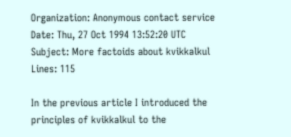Organization: Anonymous contact service
Date: Thu, 27 Oct 1994 13:52:20 UTC
Subject: More factoids about kvikkalkul
Lines: 115

In the previous article I introduced the principles of kvikkalkul to the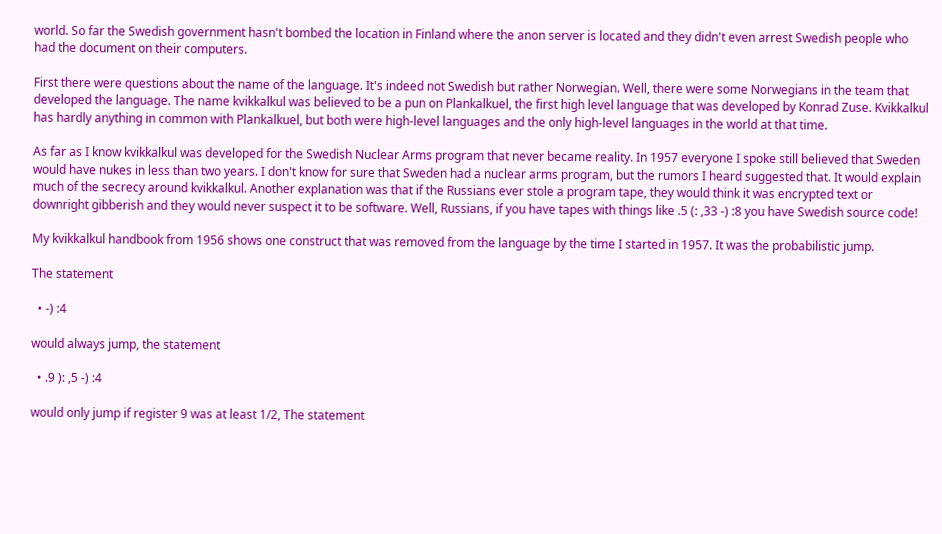world. So far the Swedish government hasn't bombed the location in Finland where the anon server is located and they didn't even arrest Swedish people who had the document on their computers.

First there were questions about the name of the language. It's indeed not Swedish but rather Norwegian. Well, there were some Norwegians in the team that developed the language. The name kvikkalkul was believed to be a pun on Plankalkuel, the first high level language that was developed by Konrad Zuse. Kvikkalkul has hardly anything in common with Plankalkuel, but both were high-level languages and the only high-level languages in the world at that time.

As far as I know kvikkalkul was developed for the Swedish Nuclear Arms program that never became reality. In 1957 everyone I spoke still believed that Sweden would have nukes in less than two years. I don't know for sure that Sweden had a nuclear arms program, but the rumors I heard suggested that. It would explain much of the secrecy around kvikkalkul. Another explanation was that if the Russians ever stole a program tape, they would think it was encrypted text or downright gibberish and they would never suspect it to be software. Well, Russians, if you have tapes with things like .5 (: ,33 -) :8 you have Swedish source code!

My kvikkalkul handbook from 1956 shows one construct that was removed from the language by the time I started in 1957. It was the probabilistic jump.

The statement

  • -) :4

would always jump, the statement

  • .9 ): ,5 -) :4

would only jump if register 9 was at least 1/2, The statement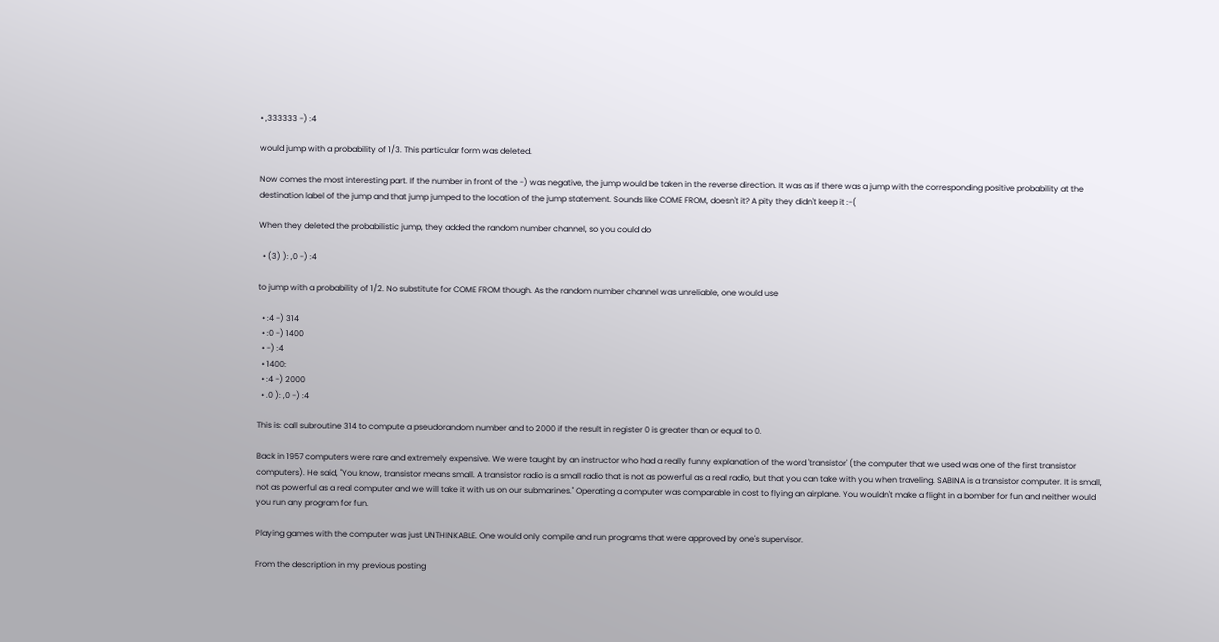• ,333333 -) :4

would jump with a probability of 1/3. This particular form was deleted.

Now comes the most interesting part. If the number in front of the -) was negative, the jump would be taken in the reverse direction. It was as if there was a jump with the corresponding positive probability at the destination label of the jump and that jump jumped to the location of the jump statement. Sounds like COME FROM, doesn't it? A pity they didn't keep it :-(

When they deleted the probabilistic jump, they added the random number channel, so you could do

  • (3) ): ,0 -) :4

to jump with a probability of 1/2. No substitute for COME FROM though. As the random number channel was unreliable, one would use

  • :4 -) 314
  • :0 -) 1400
  • -) :4
  • 1400:
  • :4 -) 2000
  • .0 ): ,0 -) :4

This is: call subroutine 314 to compute a pseudorandom number and to 2000 if the result in register 0 is greater than or equal to 0.

Back in 1957 computers were rare and extremely expensive. We were taught by an instructor who had a really funny explanation of the word 'transistor' (the computer that we used was one of the first transistor computers). He said, "You know, transistor means small. A transistor radio is a small radio that is not as powerful as a real radio, but that you can take with you when traveling. SABINA is a transistor computer. It is small, not as powerful as a real computer and we will take it with us on our submarines." Operating a computer was comparable in cost to flying an airplane. You wouldn't make a flight in a bomber for fun and neither would you run any program for fun.

Playing games with the computer was just UNTHINKABLE. One would only compile and run programs that were approved by one's supervisor.

From the description in my previous posting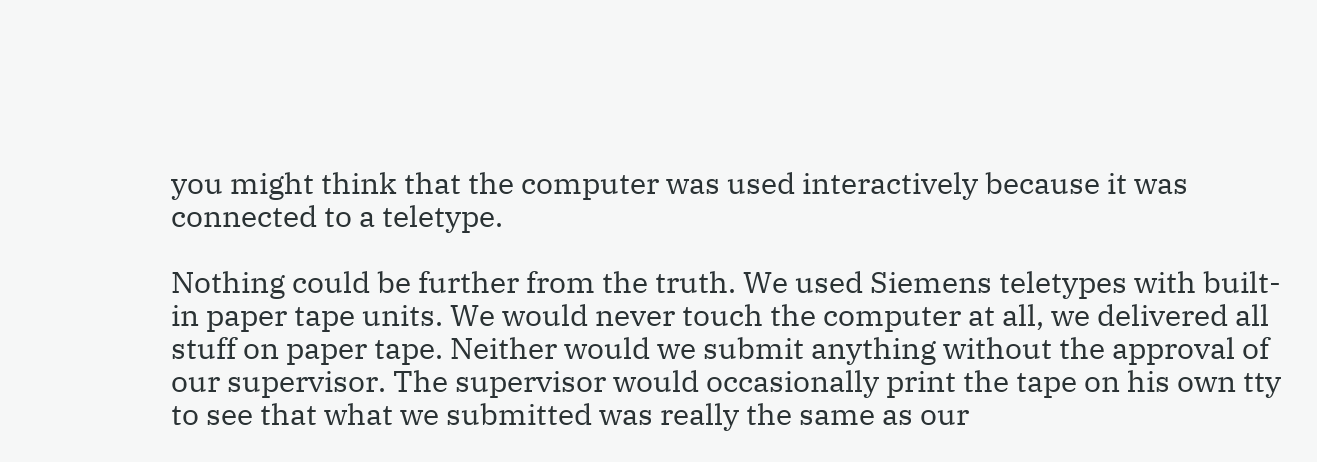you might think that the computer was used interactively because it was connected to a teletype.

Nothing could be further from the truth. We used Siemens teletypes with built-in paper tape units. We would never touch the computer at all, we delivered all stuff on paper tape. Neither would we submit anything without the approval of our supervisor. The supervisor would occasionally print the tape on his own tty to see that what we submitted was really the same as our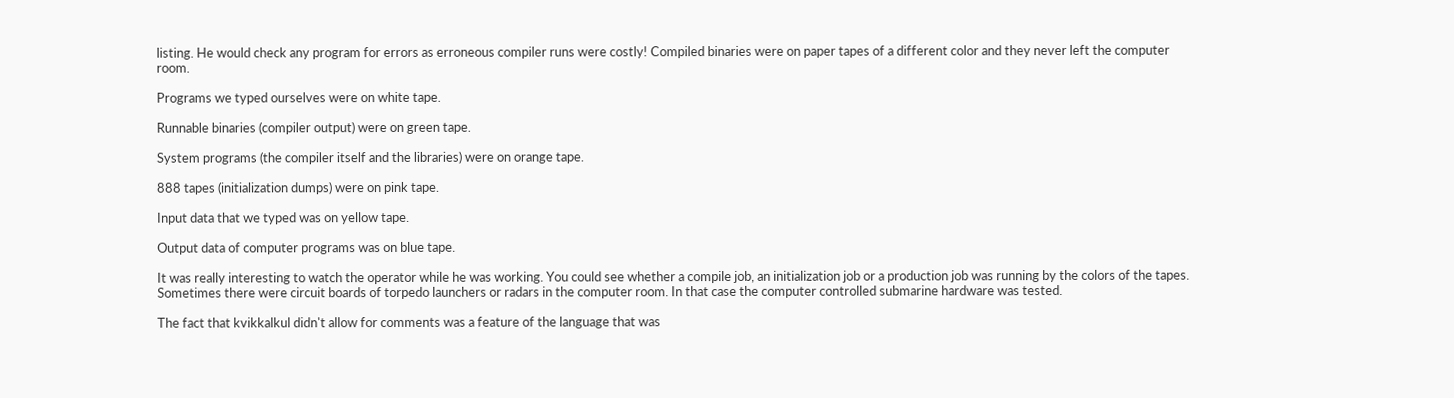listing. He would check any program for errors as erroneous compiler runs were costly! Compiled binaries were on paper tapes of a different color and they never left the computer room.

Programs we typed ourselves were on white tape.

Runnable binaries (compiler output) were on green tape.

System programs (the compiler itself and the libraries) were on orange tape.

888 tapes (initialization dumps) were on pink tape.

Input data that we typed was on yellow tape.

Output data of computer programs was on blue tape.

It was really interesting to watch the operator while he was working. You could see whether a compile job, an initialization job or a production job was running by the colors of the tapes. Sometimes there were circuit boards of torpedo launchers or radars in the computer room. In that case the computer controlled submarine hardware was tested.

The fact that kvikkalkul didn't allow for comments was a feature of the language that was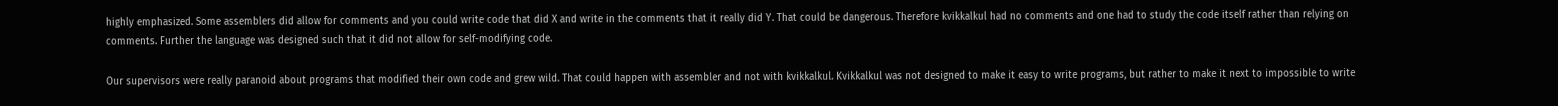highly emphasized. Some assemblers did allow for comments and you could write code that did X and write in the comments that it really did Y. That could be dangerous. Therefore kvikkalkul had no comments and one had to study the code itself rather than relying on comments. Further the language was designed such that it did not allow for self-modifying code.

Our supervisors were really paranoid about programs that modified their own code and grew wild. That could happen with assembler and not with kvikkalkul. Kvikkalkul was not designed to make it easy to write programs, but rather to make it next to impossible to write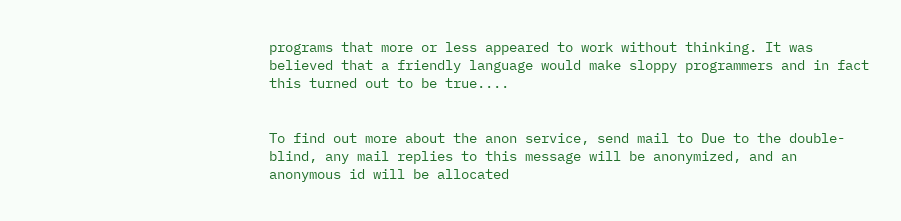programs that more or less appeared to work without thinking. It was believed that a friendly language would make sloppy programmers and in fact this turned out to be true....


To find out more about the anon service, send mail to Due to the double-blind, any mail replies to this message will be anonymized, and an anonymous id will be allocated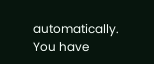automatically. You have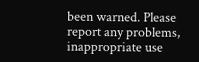been warned. Please report any problems, inappropriate use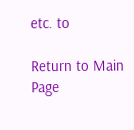etc. to

Return to Main Page